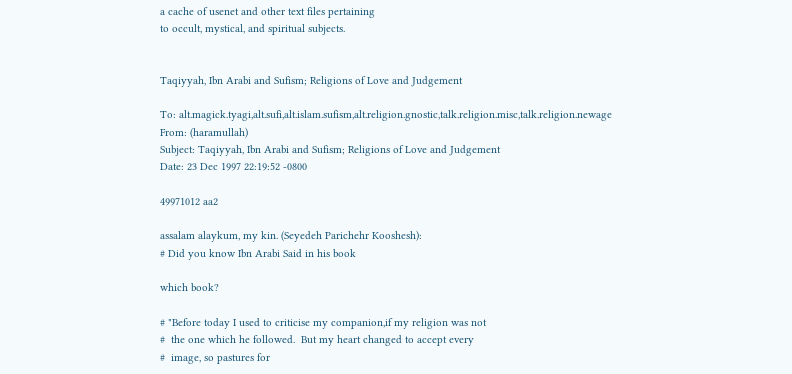a cache of usenet and other text files pertaining
to occult, mystical, and spiritual subjects.


Taqiyyah, Ibn Arabi and Sufism; Religions of Love and Judgement

To: alt.magick.tyagi,alt.sufi,alt.islam.sufism,alt.religion.gnostic,talk.religion.misc,talk.religion.newage
From: (haramullah)
Subject: Taqiyyah, Ibn Arabi and Sufism; Religions of Love and Judgement
Date: 23 Dec 1997 22:19:52 -0800

49971012 aa2

assalam alaykum, my kin. (Seyedeh Parichehr Kooshesh):
# Did you know Ibn Arabi Said in his book

which book?

# "Before today I used to criticise my companion,if my religion was not
#  the one which he followed.  But my heart changed to accept every
#  image, so pastures for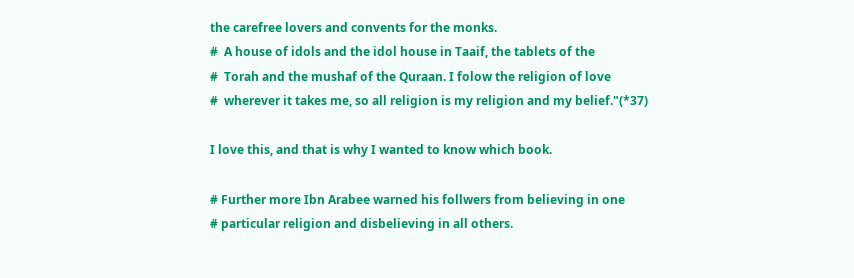the carefree lovers and convents for the monks.
#  A house of idols and the idol house in Taaif, the tablets of the
#  Torah and the mushaf of the Quraan. I folow the religion of love
#  wherever it takes me, so all religion is my religion and my belief."(*37)

I love this, and that is why I wanted to know which book.

# Further more Ibn Arabee warned his follwers from believing in one
# particular religion and disbelieving in all others.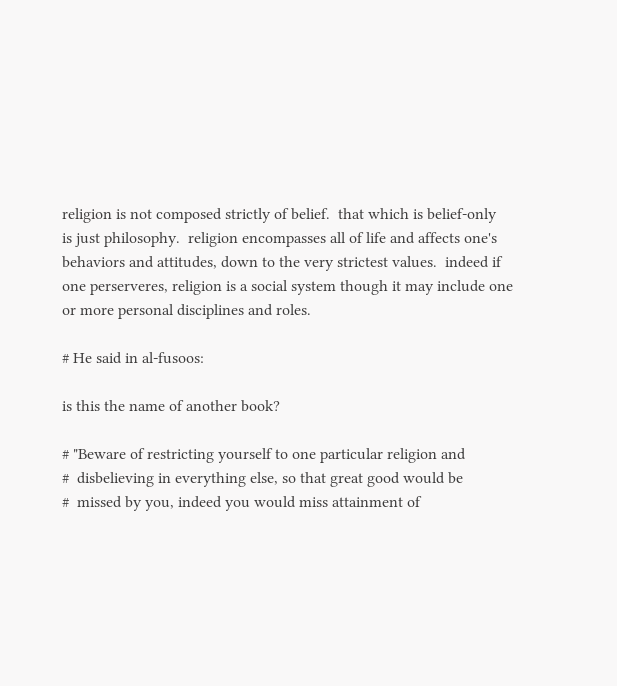religion is not composed strictly of belief.  that which is belief-only
is just philosophy.  religion encompasses all of life and affects one's
behaviors and attitudes, down to the very strictest values.  indeed if
one perserveres, religion is a social system though it may include one
or more personal disciplines and roles.

# He said in al-fusoos:

is this the name of another book?

# "Beware of restricting yourself to one particular religion and
#  disbelieving in everything else, so that great good would be
#  missed by you, indeed you would miss attainment of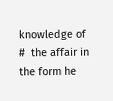knowledge of
#  the affair in the form he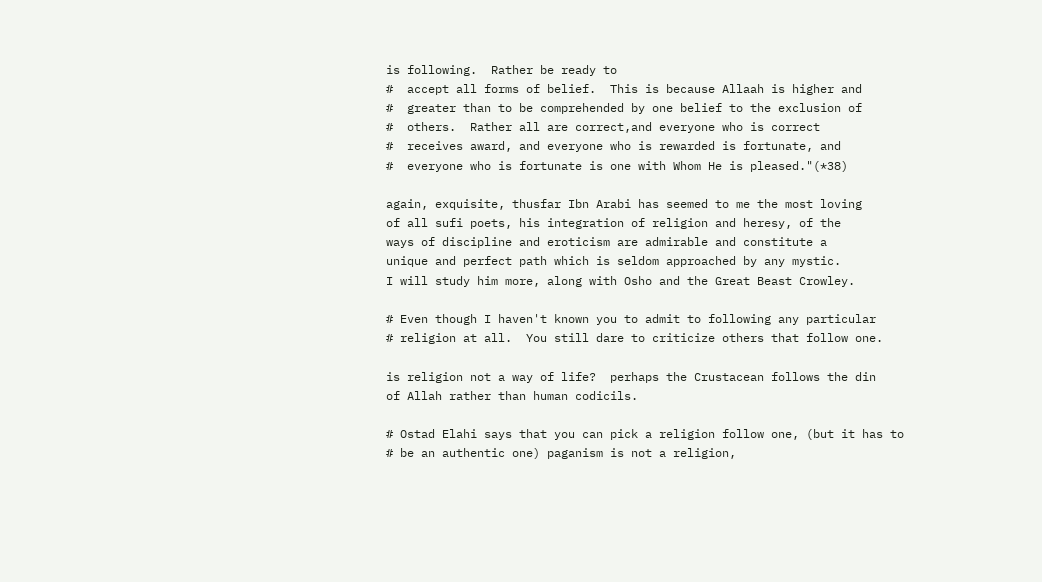is following.  Rather be ready to
#  accept all forms of belief.  This is because Allaah is higher and
#  greater than to be comprehended by one belief to the exclusion of
#  others.  Rather all are correct,and everyone who is correct
#  receives award, and everyone who is rewarded is fortunate, and
#  everyone who is fortunate is one with Whom He is pleased."(*38)

again, exquisite, thusfar Ibn Arabi has seemed to me the most loving
of all sufi poets, his integration of religion and heresy, of the
ways of discipline and eroticism are admirable and constitute a
unique and perfect path which is seldom approached by any mystic.
I will study him more, along with Osho and the Great Beast Crowley.

# Even though I haven't known you to admit to following any particular
# religion at all.  You still dare to criticize others that follow one.

is religion not a way of life?  perhaps the Crustacean follows the din
of Allah rather than human codicils.

# Ostad Elahi says that you can pick a religion follow one, (but it has to
# be an authentic one) paganism is not a religion,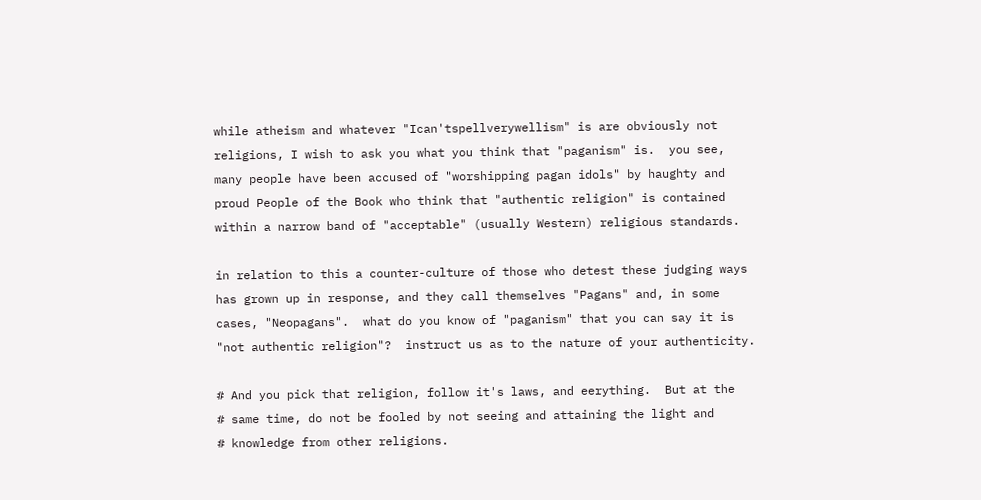while atheism and whatever "Ican'tspellverywellism" is are obviously not
religions, I wish to ask you what you think that "paganism" is.  you see,
many people have been accused of "worshipping pagan idols" by haughty and
proud People of the Book who think that "authentic religion" is contained
within a narrow band of "acceptable" (usually Western) religious standards.

in relation to this a counter-culture of those who detest these judging ways
has grown up in response, and they call themselves "Pagans" and, in some
cases, "Neopagans".  what do you know of "paganism" that you can say it is
"not authentic religion"?  instruct us as to the nature of your authenticity.

# And you pick that religion, follow it's laws, and eerything.  But at the
# same time, do not be fooled by not seeing and attaining the light and
# knowledge from other religions.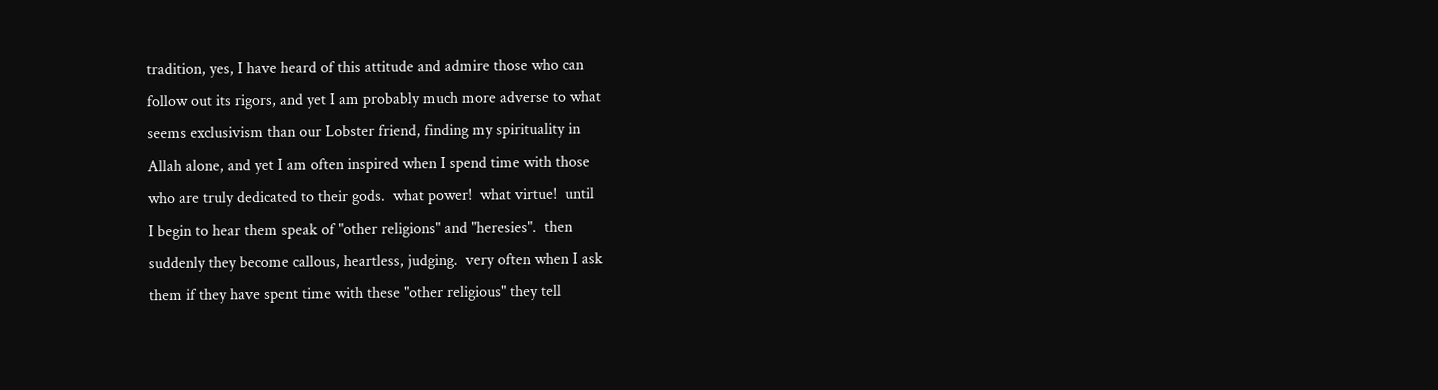tradition, yes, I have heard of this attitude and admire those who can
follow out its rigors, and yet I am probably much more adverse to what
seems exclusivism than our Lobster friend, finding my spirituality in
Allah alone, and yet I am often inspired when I spend time with those
who are truly dedicated to their gods.  what power!  what virtue!  until
I begin to hear them speak of "other religions" and "heresies".  then
suddenly they become callous, heartless, judging.  very often when I ask
them if they have spent time with these "other religious" they tell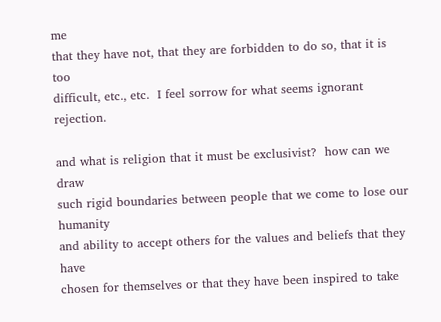me
that they have not, that they are forbidden to do so, that it is too
difficult, etc., etc.  I feel sorrow for what seems ignorant rejection.

and what is religion that it must be exclusivist?  how can we draw
such rigid boundaries between people that we come to lose our humanity
and ability to accept others for the values and beliefs that they have
chosen for themselves or that they have been inspired to take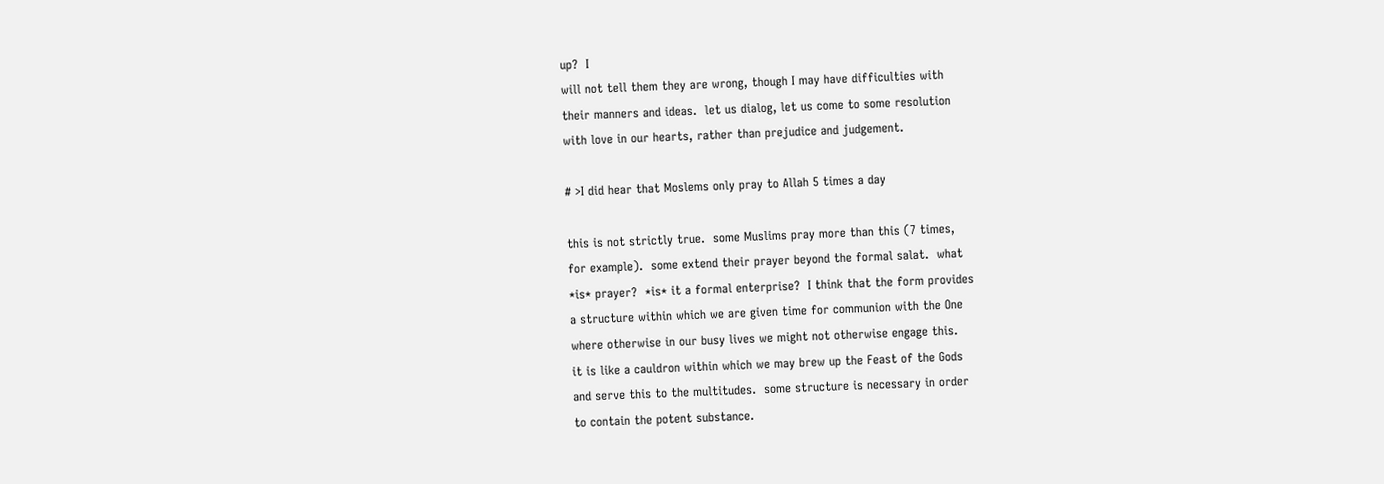up?  I
will not tell them they are wrong, though I may have difficulties with
their manners and ideas.  let us dialog, let us come to some resolution
with love in our hearts, rather than prejudice and judgement.

# >I did hear that Moslems only pray to Allah 5 times a day

this is not strictly true.  some Muslims pray more than this (7 times,
for example).  some extend their prayer beyond the formal salat.  what
*is* prayer?  *is* it a formal enterprise?  I think that the form provides
a structure within which we are given time for communion with the One
where otherwise in our busy lives we might not otherwise engage this.
it is like a cauldron within which we may brew up the Feast of the Gods
and serve this to the multitudes.  some structure is necessary in order
to contain the potent substance.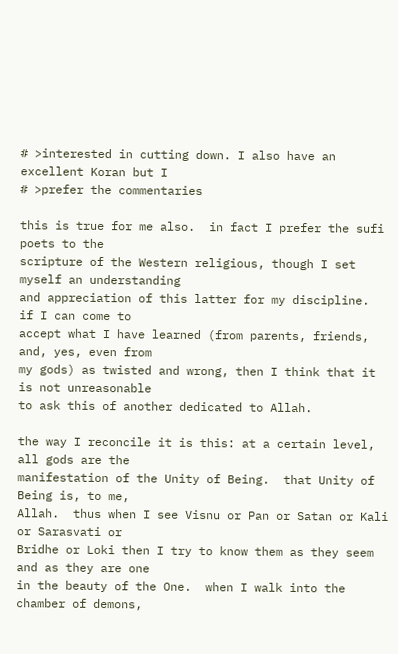# >interested in cutting down. I also have an excellent Koran but I
# >prefer the commentaries

this is true for me also.  in fact I prefer the sufi poets to the
scripture of the Western religious, though I set myself an understanding
and appreciation of this latter for my discipline.  if I can come to
accept what I have learned (from parents, friends, and, yes, even from
my gods) as twisted and wrong, then I think that it is not unreasonable
to ask this of another dedicated to Allah.

the way I reconcile it is this: at a certain level, all gods are the
manifestation of the Unity of Being.  that Unity of Being is, to me,
Allah.  thus when I see Visnu or Pan or Satan or Kali or Sarasvati or
Bridhe or Loki then I try to know them as they seem and as they are one
in the beauty of the One.  when I walk into the chamber of demons,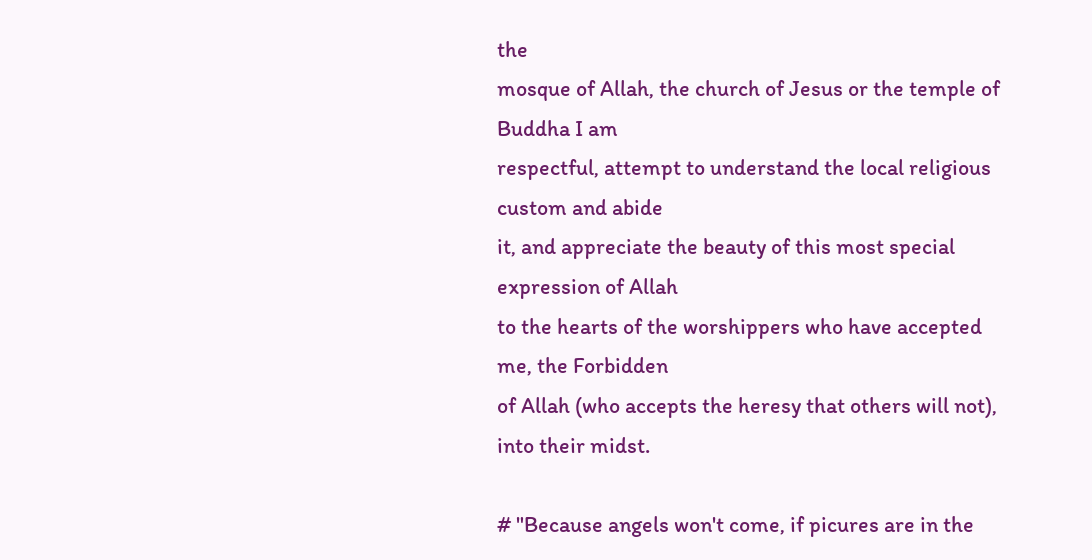the
mosque of Allah, the church of Jesus or the temple of Buddha I am
respectful, attempt to understand the local religious custom and abide
it, and appreciate the beauty of this most special expression of Allah
to the hearts of the worshippers who have accepted me, the Forbidden
of Allah (who accepts the heresy that others will not), into their midst.

# "Because angels won't come, if picures are in the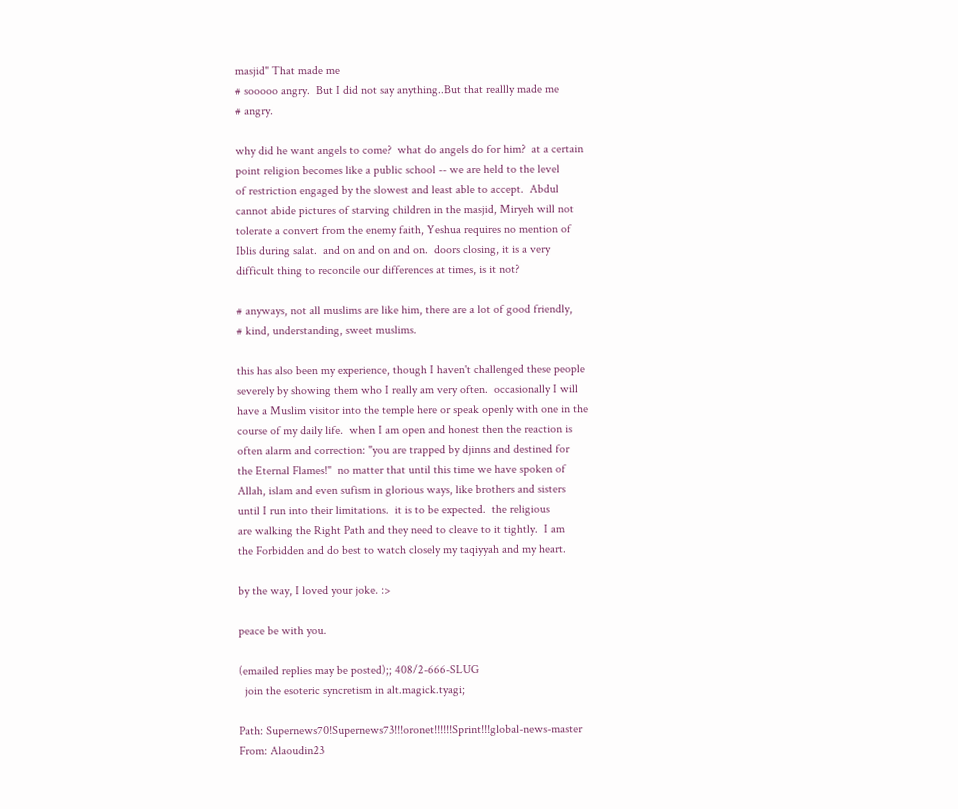masjid" That made me
# sooooo angry.  But I did not say anything..But that reallly made me
# angry.

why did he want angels to come?  what do angels do for him?  at a certain
point religion becomes like a public school -- we are held to the level
of restriction engaged by the slowest and least able to accept.  Abdul
cannot abide pictures of starving children in the masjid, Miryeh will not
tolerate a convert from the enemy faith, Yeshua requires no mention of
Iblis during salat.  and on and on and on.  doors closing, it is a very
difficult thing to reconcile our differences at times, is it not?

# anyways, not all muslims are like him, there are a lot of good friendly,
# kind, understanding, sweet muslims.

this has also been my experience, though I haven't challenged these people
severely by showing them who I really am very often.  occasionally I will
have a Muslim visitor into the temple here or speak openly with one in the
course of my daily life.  when I am open and honest then the reaction is
often alarm and correction: "you are trapped by djinns and destined for
the Eternal Flames!"  no matter that until this time we have spoken of
Allah, islam and even sufism in glorious ways, like brothers and sisters
until I run into their limitations.  it is to be expected.  the religious
are walking the Right Path and they need to cleave to it tightly.  I am
the Forbidden and do best to watch closely my taqiyyah and my heart.

by the way, I loved your joke. :>

peace be with you.

(emailed replies may be posted);; 408/2-666-SLUG
  join the esoteric syncretism in alt.magick.tyagi;

Path: Supernews70!Supernews73!!!oronet!!!!!!Sprint!!!global-news-master
From: Alaoudin23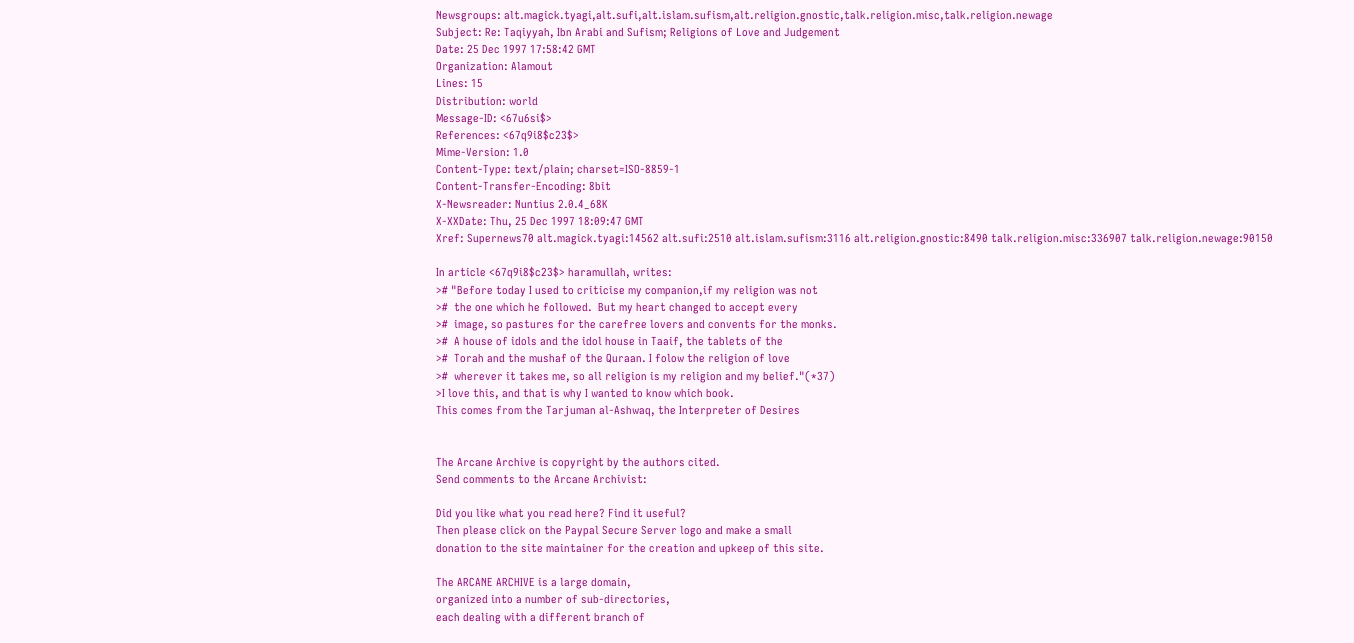Newsgroups: alt.magick.tyagi,alt.sufi,alt.islam.sufism,alt.religion.gnostic,talk.religion.misc,talk.religion.newage
Subject: Re: Taqiyyah, Ibn Arabi and Sufism; Religions of Love and Judgement
Date: 25 Dec 1997 17:58:42 GMT
Organization: Alamout
Lines: 15
Distribution: world
Message-ID: <67u6si$>
References: <67q9i8$c23$>
Mime-Version: 1.0
Content-Type: text/plain; charset=ISO-8859-1
Content-Transfer-Encoding: 8bit
X-Newsreader: Nuntius 2.0.4_68K
X-XXDate: Thu, 25 Dec 1997 18:09:47 GMT
Xref: Supernews70 alt.magick.tyagi:14562 alt.sufi:2510 alt.islam.sufism:3116 alt.religion.gnostic:8490 talk.religion.misc:336907 talk.religion.newage:90150

In article <67q9i8$c23$> haramullah, writes:
># "Before today I used to criticise my companion,if my religion was not
>#  the one which he followed.  But my heart changed to accept every
>#  image, so pastures for the carefree lovers and convents for the monks.
>#  A house of idols and the idol house in Taaif, the tablets of the
>#  Torah and the mushaf of the Quraan. I folow the religion of love
>#  wherever it takes me, so all religion is my religion and my belief."(*37)
>I love this, and that is why I wanted to know which book.
This comes from the Tarjuman al-Ashwaq, the Interpreter of Desires


The Arcane Archive is copyright by the authors cited.
Send comments to the Arcane Archivist:

Did you like what you read here? Find it useful?
Then please click on the Paypal Secure Server logo and make a small
donation to the site maintainer for the creation and upkeep of this site.

The ARCANE ARCHIVE is a large domain,
organized into a number of sub-directories,
each dealing with a different branch of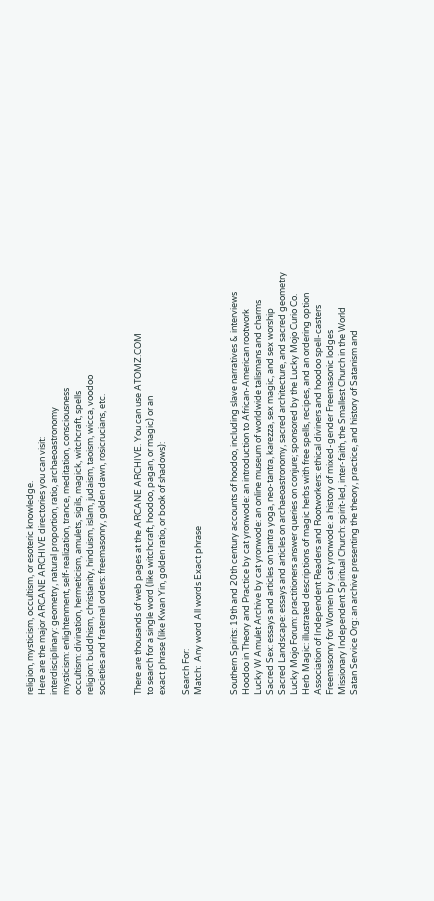religion, mysticism, occultism, or esoteric knowledge.
Here are the major ARCANE ARCHIVE directories you can visit:
interdisciplinary: geometry, natural proportion, ratio, archaeoastronomy
mysticism: enlightenment, self-realization, trance, meditation, consciousness
occultism: divination, hermeticism, amulets, sigils, magick, witchcraft, spells
religion: buddhism, christianity, hinduism, islam, judaism, taoism, wicca, voodoo
societies and fraternal orders: freemasonry, golden dawn, rosicrucians, etc.


There are thousands of web pages at the ARCANE ARCHIVE. You can use ATOMZ.COM
to search for a single word (like witchcraft, hoodoo, pagan, or magic) or an
exact phrase (like Kwan Yin, golden ratio, or book of shadows):

Search For:
Match:  Any word All words Exact phrase


Southern Spirits: 19th and 20th century accounts of hoodoo, including slave narratives & interviews
Hoodoo in Theory and Practice by cat yronwode: an introduction to African-American rootwork
Lucky W Amulet Archive by cat yronwode: an online museum of worldwide talismans and charms
Sacred Sex: essays and articles on tantra yoga, neo-tantra, karezza, sex magic, and sex worship
Sacred Landscape: essays and articles on archaeoastronomy, sacred architecture, and sacred geometry
Lucky Mojo Forum: practitioners answer queries on conjure; sponsored by the Lucky Mojo Curio Co.
Herb Magic: illustrated descriptions of magic herbs with free spells, recipes, and an ordering option
Association of Independent Readers and Rootworkers: ethical diviners and hoodoo spell-casters
Freemasonry for Women by cat yronwode: a history of mixed-gender Freemasonic lodges
Missionary Independent Spiritual Church: spirit-led, inter-faith, the Smallest Church in the World
Satan Service Org: an archive presenting the theory, practice, and history of Satanism and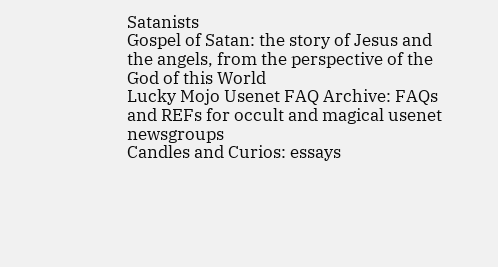Satanists
Gospel of Satan: the story of Jesus and the angels, from the perspective of the God of this World
Lucky Mojo Usenet FAQ Archive: FAQs and REFs for occult and magical usenet newsgroups
Candles and Curios: essays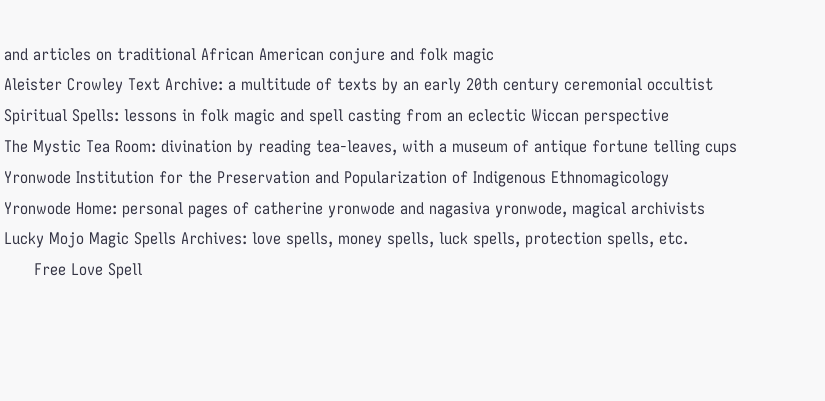and articles on traditional African American conjure and folk magic
Aleister Crowley Text Archive: a multitude of texts by an early 20th century ceremonial occultist
Spiritual Spells: lessons in folk magic and spell casting from an eclectic Wiccan perspective
The Mystic Tea Room: divination by reading tea-leaves, with a museum of antique fortune telling cups
Yronwode Institution for the Preservation and Popularization of Indigenous Ethnomagicology
Yronwode Home: personal pages of catherine yronwode and nagasiva yronwode, magical archivists
Lucky Mojo Magic Spells Archives: love spells, money spells, luck spells, protection spells, etc.
      Free Love Spell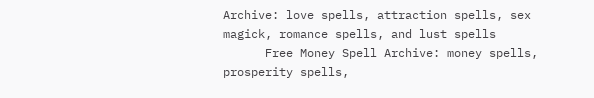Archive: love spells, attraction spells, sex magick, romance spells, and lust spells
      Free Money Spell Archive: money spells, prosperity spells,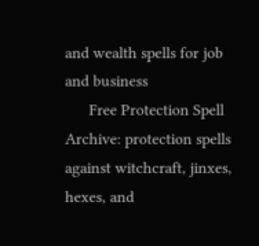and wealth spells for job and business
      Free Protection Spell Archive: protection spells against witchcraft, jinxes, hexes, and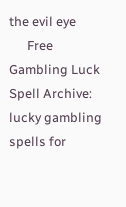the evil eye
      Free Gambling Luck Spell Archive: lucky gambling spells for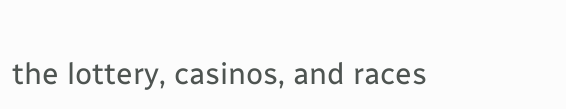the lottery, casinos, and races